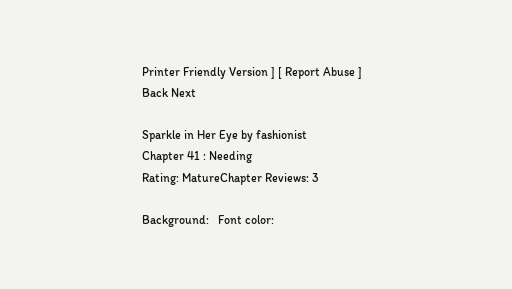Printer Friendly Version ] [ Report Abuse ]
Back Next

Sparkle in Her Eye by fashionist
Chapter 41 : Needing
Rating: MatureChapter Reviews: 3

Background:   Font color: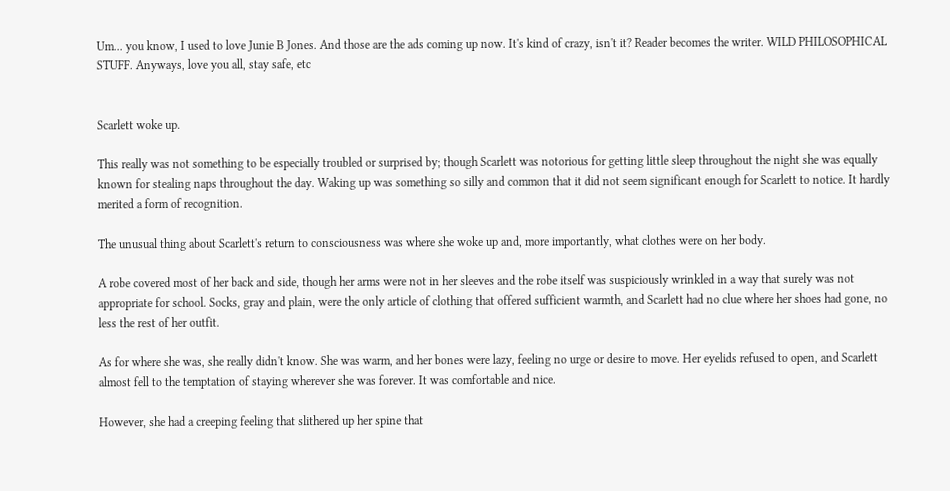Um... you know, I used to love Junie B Jones. And those are the ads coming up now. It's kind of crazy, isn't it? Reader becomes the writer. WILD PHILOSOPHICAL STUFF. Anyways, love you all, stay safe, etc


Scarlett woke up.

This really was not something to be especially troubled or surprised by; though Scarlett was notorious for getting little sleep throughout the night she was equally known for stealing naps throughout the day. Waking up was something so silly and common that it did not seem significant enough for Scarlett to notice. It hardly merited a form of recognition.

The unusual thing about Scarlett's return to consciousness was where she woke up and, more importantly, what clothes were on her body.

A robe covered most of her back and side, though her arms were not in her sleeves and the robe itself was suspiciously wrinkled in a way that surely was not appropriate for school. Socks, gray and plain, were the only article of clothing that offered sufficient warmth, and Scarlett had no clue where her shoes had gone, no less the rest of her outfit.

As for where she was, she really didn't know. She was warm, and her bones were lazy, feeling no urge or desire to move. Her eyelids refused to open, and Scarlett almost fell to the temptation of staying wherever she was forever. It was comfortable and nice.

However, she had a creeping feeling that slithered up her spine that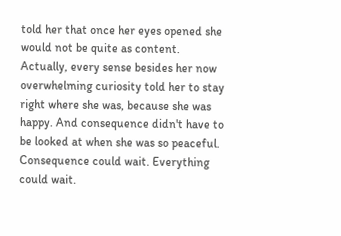told her that once her eyes opened she would not be quite as content. Actually, every sense besides her now overwhelming curiosity told her to stay right where she was, because she was happy. And consequence didn't have to be looked at when she was so peaceful. Consequence could wait. Everything could wait.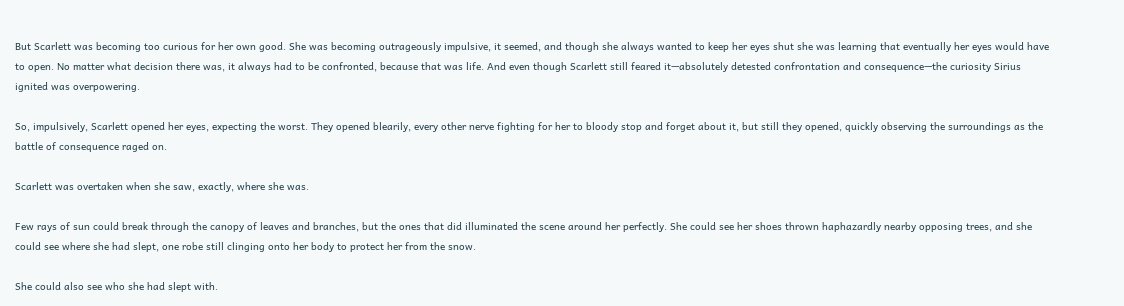But Scarlett was becoming too curious for her own good. She was becoming outrageously impulsive, it seemed, and though she always wanted to keep her eyes shut she was learning that eventually her eyes would have to open. No matter what decision there was, it always had to be confronted, because that was life. And even though Scarlett still feared it—absolutely detested confrontation and consequence—the curiosity Sirius ignited was overpowering.

So, impulsively, Scarlett opened her eyes, expecting the worst. They opened blearily, every other nerve fighting for her to bloody stop and forget about it, but still they opened, quickly observing the surroundings as the battle of consequence raged on.

Scarlett was overtaken when she saw, exactly, where she was.

Few rays of sun could break through the canopy of leaves and branches, but the ones that did illuminated the scene around her perfectly. She could see her shoes thrown haphazardly nearby opposing trees, and she could see where she had slept, one robe still clinging onto her body to protect her from the snow.

She could also see who she had slept with.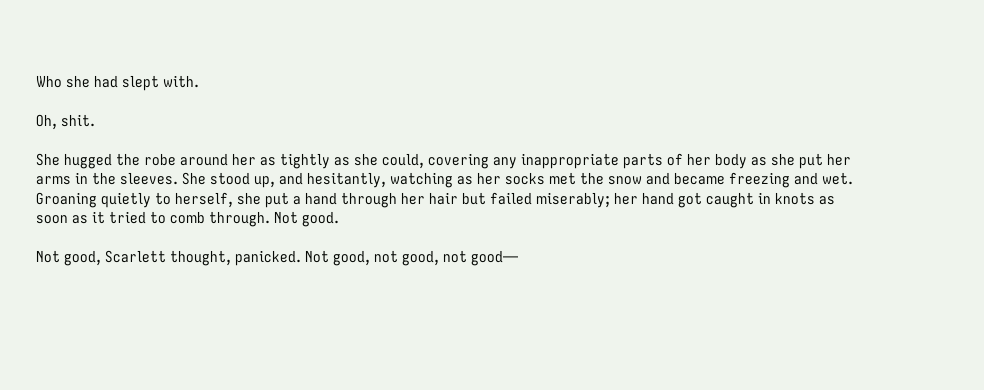Who she had slept with.

Oh, shit.

She hugged the robe around her as tightly as she could, covering any inappropriate parts of her body as she put her arms in the sleeves. She stood up, and hesitantly, watching as her socks met the snow and became freezing and wet. Groaning quietly to herself, she put a hand through her hair but failed miserably; her hand got caught in knots as soon as it tried to comb through. Not good.

Not good, Scarlett thought, panicked. Not good, not good, not good—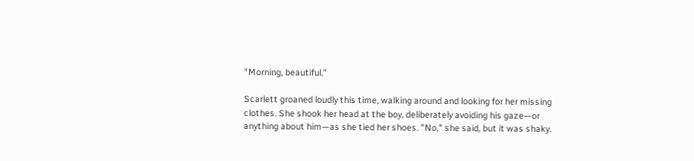"Morning, beautiful."

Scarlett groaned loudly this time, walking around and looking for her missing clothes. She shook her head at the boy, deliberately avoiding his gaze—or anything about him—as she tied her shoes. "No," she said, but it was shaky.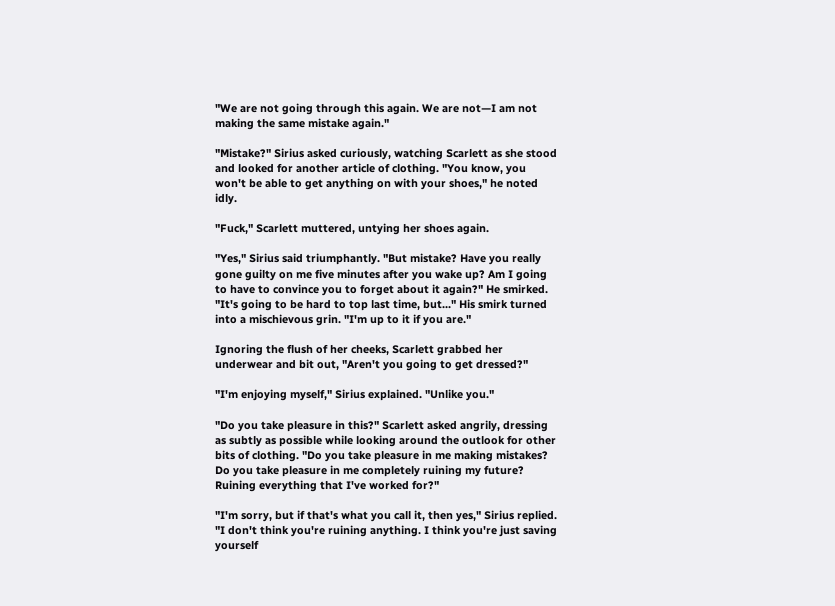"We are not going through this again. We are not—I am not making the same mistake again."

"Mistake?" Sirius asked curiously, watching Scarlett as she stood and looked for another article of clothing. "You know, you won't be able to get anything on with your shoes," he noted idly.

"Fuck," Scarlett muttered, untying her shoes again.

"Yes," Sirius said triumphantly. "But mistake? Have you really gone guilty on me five minutes after you wake up? Am I going to have to convince you to forget about it again?" He smirked. "It's going to be hard to top last time, but..." His smirk turned into a mischievous grin. "I'm up to it if you are."

Ignoring the flush of her cheeks, Scarlett grabbed her underwear and bit out, "Aren't you going to get dressed?"

"I'm enjoying myself," Sirius explained. "Unlike you."

"Do you take pleasure in this?" Scarlett asked angrily, dressing as subtly as possible while looking around the outlook for other bits of clothing. "Do you take pleasure in me making mistakes? Do you take pleasure in me completely ruining my future? Ruining everything that I've worked for?"

"I'm sorry, but if that's what you call it, then yes," Sirius replied. "I don't think you're ruining anything. I think you're just saving yourself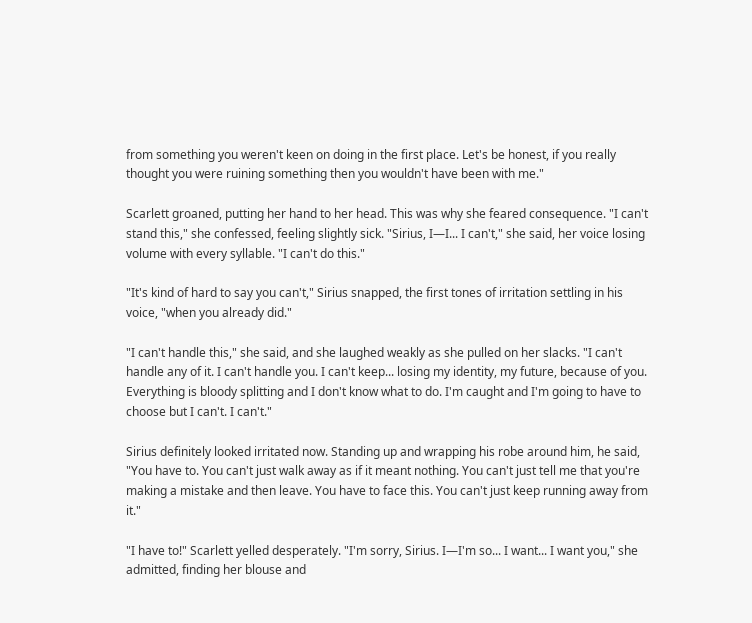from something you weren't keen on doing in the first place. Let's be honest, if you really thought you were ruining something then you wouldn't have been with me."

Scarlett groaned, putting her hand to her head. This was why she feared consequence. "I can't stand this," she confessed, feeling slightly sick. "Sirius, I—I... I can't," she said, her voice losing volume with every syllable. "I can't do this."

"It's kind of hard to say you can't," Sirius snapped, the first tones of irritation settling in his voice, "when you already did."

"I can't handle this," she said, and she laughed weakly as she pulled on her slacks. "I can't handle any of it. I can't handle you. I can't keep... losing my identity, my future, because of you. Everything is bloody splitting and I don't know what to do. I'm caught and I'm going to have to choose but I can't. I can't."

Sirius definitely looked irritated now. Standing up and wrapping his robe around him, he said, "You have to. You can't just walk away as if it meant nothing. You can't just tell me that you're making a mistake and then leave. You have to face this. You can't just keep running away from it."

"I have to!" Scarlett yelled desperately. "I'm sorry, Sirius. I—I'm so... I want... I want you," she admitted, finding her blouse and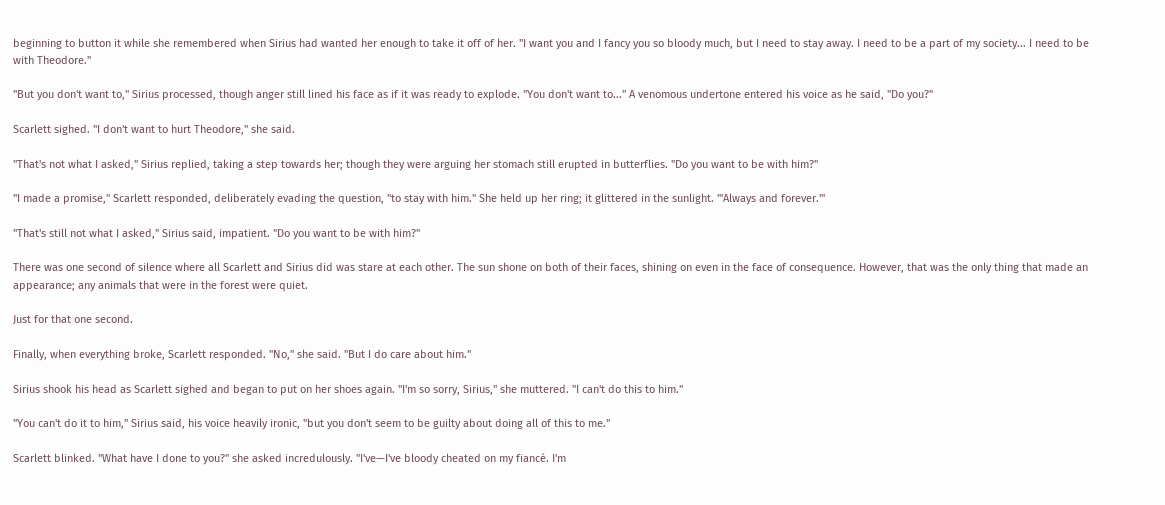beginning to button it while she remembered when Sirius had wanted her enough to take it off of her. "I want you and I fancy you so bloody much, but I need to stay away. I need to be a part of my society... I need to be with Theodore."

"But you don't want to," Sirius processed, though anger still lined his face as if it was ready to explode. "You don't want to..." A venomous undertone entered his voice as he said, "Do you?"

Scarlett sighed. "I don't want to hurt Theodore," she said.

"That's not what I asked," Sirius replied, taking a step towards her; though they were arguing her stomach still erupted in butterflies. "Do you want to be with him?"

"I made a promise," Scarlett responded, deliberately evading the question, "to stay with him." She held up her ring; it glittered in the sunlight. "'Always and forever.'"

"That's still not what I asked," Sirius said, impatient. "Do you want to be with him?"

There was one second of silence where all Scarlett and Sirius did was stare at each other. The sun shone on both of their faces, shining on even in the face of consequence. However, that was the only thing that made an appearance; any animals that were in the forest were quiet.

Just for that one second.

Finally, when everything broke, Scarlett responded. "No," she said. "But I do care about him."

Sirius shook his head as Scarlett sighed and began to put on her shoes again. "I'm so sorry, Sirius," she muttered. "I can't do this to him."

"You can't do it to him," Sirius said, his voice heavily ironic, "but you don't seem to be guilty about doing all of this to me."

Scarlett blinked. "What have I done to you?" she asked incredulously. "I've—I've bloody cheated on my fiancé. I'm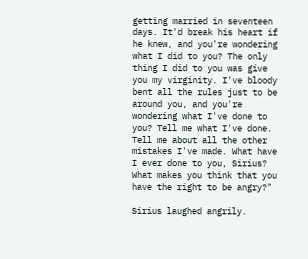getting married in seventeen days. It'd break his heart if he knew, and you're wondering what I did to you? The only thing I did to you was give you my virginity. I've bloody bent all the rules just to be around you, and you're wondering what I've done to you? Tell me what I've done. Tell me about all the other mistakes I've made. What have I ever done to you, Sirius? What makes you think that you have the right to be angry?"

Sirius laughed angrily.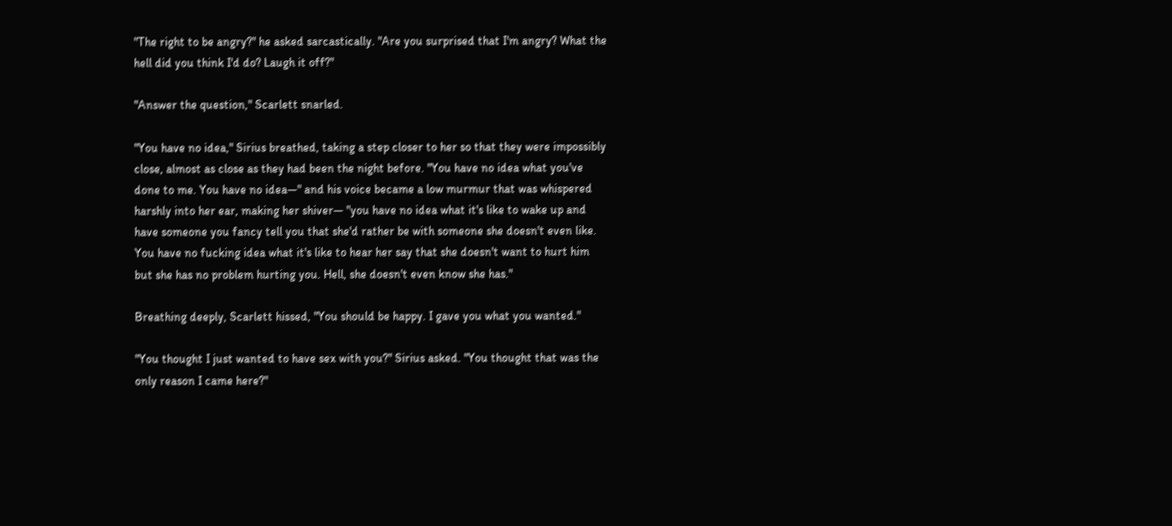"The right to be angry?" he asked sarcastically. "Are you surprised that I'm angry? What the hell did you think I'd do? Laugh it off?"

"Answer the question," Scarlett snarled.

"You have no idea," Sirius breathed, taking a step closer to her so that they were impossibly close, almost as close as they had been the night before. "You have no idea what you've done to me. You have no idea—" and his voice became a low murmur that was whispered harshly into her ear, making her shiver— "you have no idea what it's like to wake up and have someone you fancy tell you that she'd rather be with someone she doesn't even like. You have no fucking idea what it's like to hear her say that she doesn't want to hurt him but she has no problem hurting you. Hell, she doesn't even know she has."

Breathing deeply, Scarlett hissed, "You should be happy. I gave you what you wanted."

"You thought I just wanted to have sex with you?" Sirius asked. "You thought that was the only reason I came here?"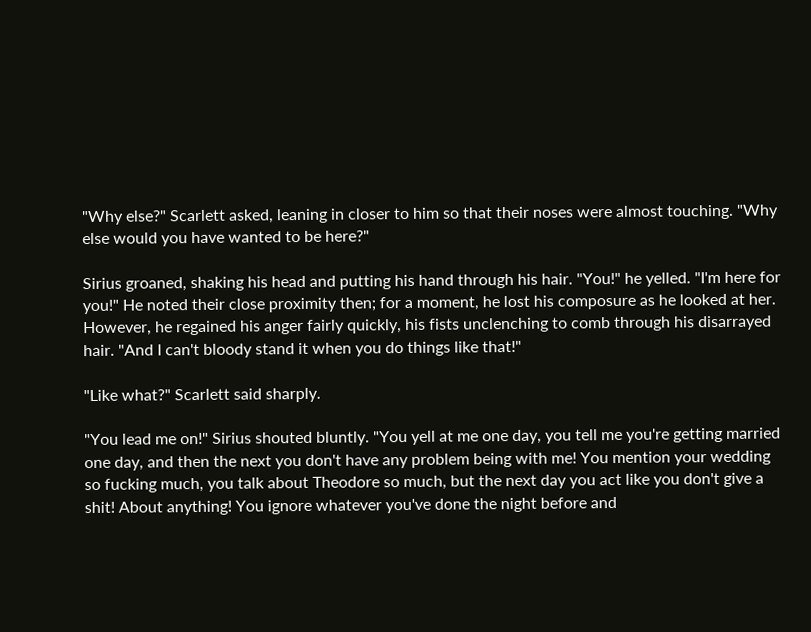"Why else?" Scarlett asked, leaning in closer to him so that their noses were almost touching. "Why else would you have wanted to be here?"

Sirius groaned, shaking his head and putting his hand through his hair. "You!" he yelled. "I'm here for you!" He noted their close proximity then; for a moment, he lost his composure as he looked at her. However, he regained his anger fairly quickly, his fists unclenching to comb through his disarrayed hair. "And I can't bloody stand it when you do things like that!"

"Like what?" Scarlett said sharply.

"You lead me on!" Sirius shouted bluntly. "You yell at me one day, you tell me you're getting married one day, and then the next you don't have any problem being with me! You mention your wedding so fucking much, you talk about Theodore so much, but the next day you act like you don't give a shit! About anything! You ignore whatever you've done the night before and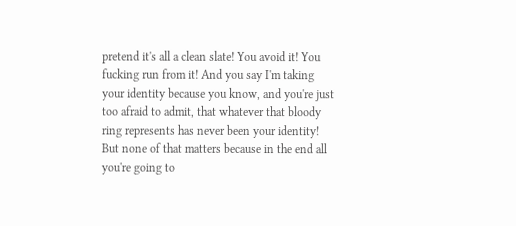pretend it's all a clean slate! You avoid it! You fucking run from it! And you say I'm taking your identity because you know, and you're just too afraid to admit, that whatever that bloody ring represents has never been your identity! But none of that matters because in the end all you're going to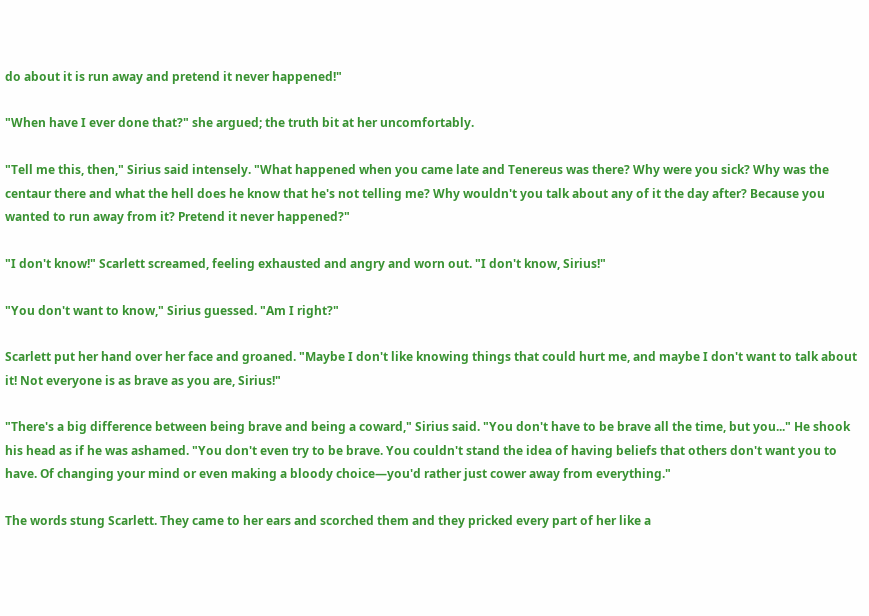do about it is run away and pretend it never happened!"

"When have I ever done that?" she argued; the truth bit at her uncomfortably.

"Tell me this, then," Sirius said intensely. "What happened when you came late and Tenereus was there? Why were you sick? Why was the centaur there and what the hell does he know that he's not telling me? Why wouldn't you talk about any of it the day after? Because you wanted to run away from it? Pretend it never happened?"

"I don't know!" Scarlett screamed, feeling exhausted and angry and worn out. "I don't know, Sirius!"

"You don't want to know," Sirius guessed. "Am I right?"

Scarlett put her hand over her face and groaned. "Maybe I don't like knowing things that could hurt me, and maybe I don't want to talk about it! Not everyone is as brave as you are, Sirius!"

"There's a big difference between being brave and being a coward," Sirius said. "You don't have to be brave all the time, but you..." He shook his head as if he was ashamed. "You don't even try to be brave. You couldn't stand the idea of having beliefs that others don't want you to have. Of changing your mind or even making a bloody choice—you'd rather just cower away from everything."

The words stung Scarlett. They came to her ears and scorched them and they pricked every part of her like a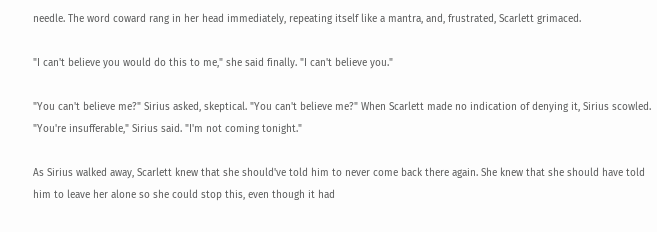needle. The word coward rang in her head immediately, repeating itself like a mantra, and, frustrated, Scarlett grimaced.

"I can't believe you would do this to me," she said finally. "I can't believe you."

"You can't believe me?" Sirius asked, skeptical. "You can't believe me?" When Scarlett made no indication of denying it, Sirius scowled. "You're insufferable," Sirius said. "I'm not coming tonight."

As Sirius walked away, Scarlett knew that she should've told him to never come back there again. She knew that she should have told him to leave her alone so she could stop this, even though it had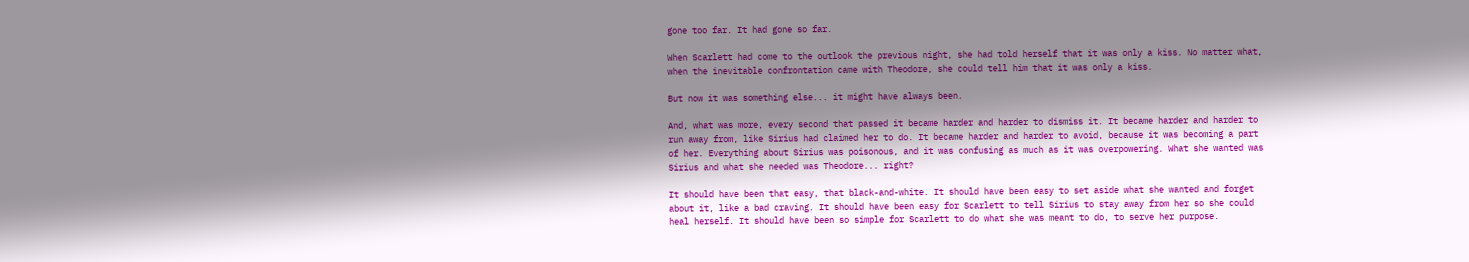gone too far. It had gone so far.

When Scarlett had come to the outlook the previous night, she had told herself that it was only a kiss. No matter what, when the inevitable confrontation came with Theodore, she could tell him that it was only a kiss.

But now it was something else... it might have always been.

And, what was more, every second that passed it became harder and harder to dismiss it. It became harder and harder to run away from, like Sirius had claimed her to do. It became harder and harder to avoid, because it was becoming a part of her. Everything about Sirius was poisonous, and it was confusing as much as it was overpowering. What she wanted was Sirius and what she needed was Theodore... right?

It should have been that easy, that black-and-white. It should have been easy to set aside what she wanted and forget about it, like a bad craving. It should have been easy for Scarlett to tell Sirius to stay away from her so she could heal herself. It should have been so simple for Scarlett to do what she was meant to do, to serve her purpose.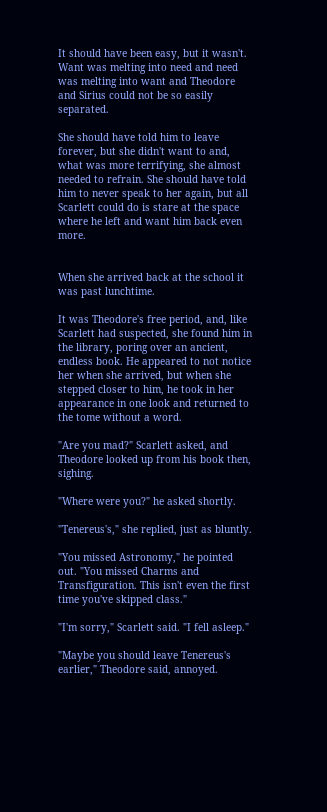It should have been easy, but it wasn't. Want was melting into need and need was melting into want and Theodore and Sirius could not be so easily separated.

She should have told him to leave forever, but she didn't want to and, what was more terrifying, she almost needed to refrain. She should have told him to never speak to her again, but all Scarlett could do is stare at the space where he left and want him back even more.


When she arrived back at the school it was past lunchtime.

It was Theodore's free period, and, like Scarlett had suspected, she found him in the library, poring over an ancient, endless book. He appeared to not notice her when she arrived, but when she stepped closer to him, he took in her appearance in one look and returned to the tome without a word.

"Are you mad?" Scarlett asked, and Theodore looked up from his book then, sighing.

"Where were you?" he asked shortly.

"Tenereus's," she replied, just as bluntly.

"You missed Astronomy," he pointed out. "You missed Charms and Transfiguration. This isn't even the first time you've skipped class."

"I'm sorry," Scarlett said. "I fell asleep."

"Maybe you should leave Tenereus's earlier," Theodore said, annoyed.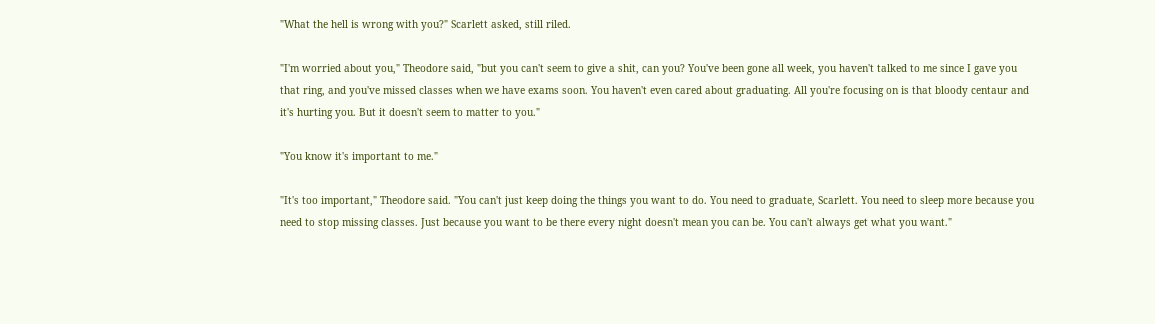"What the hell is wrong with you?" Scarlett asked, still riled.

"I'm worried about you," Theodore said, "but you can't seem to give a shit, can you? You've been gone all week, you haven't talked to me since I gave you that ring, and you've missed classes when we have exams soon. You haven't even cared about graduating. All you're focusing on is that bloody centaur and it's hurting you. But it doesn't seem to matter to you."

"You know it's important to me."

"It's too important," Theodore said. "You can't just keep doing the things you want to do. You need to graduate, Scarlett. You need to sleep more because you need to stop missing classes. Just because you want to be there every night doesn't mean you can be. You can't always get what you want."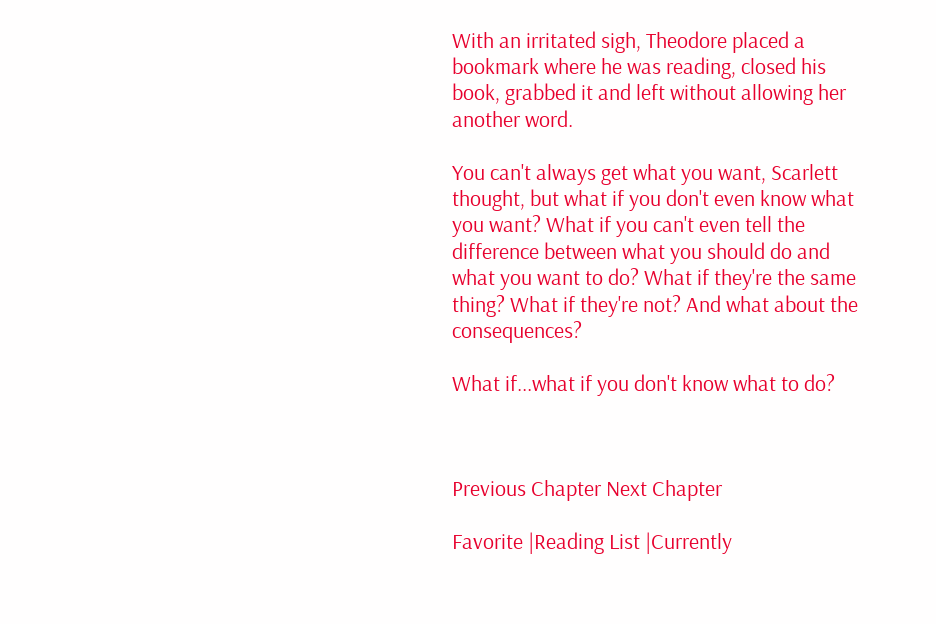With an irritated sigh, Theodore placed a bookmark where he was reading, closed his book, grabbed it and left without allowing her another word.

You can't always get what you want, Scarlett thought, but what if you don't even know what you want? What if you can't even tell the difference between what you should do and what you want to do? What if they're the same thing? What if they're not? And what about the consequences?

What if...what if you don't know what to do?



Previous Chapter Next Chapter

Favorite |Reading List |Currently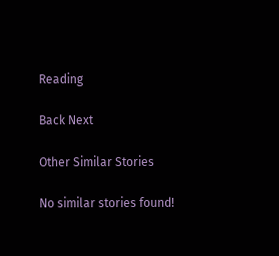Reading

Back Next

Other Similar Stories

No similar stories found!